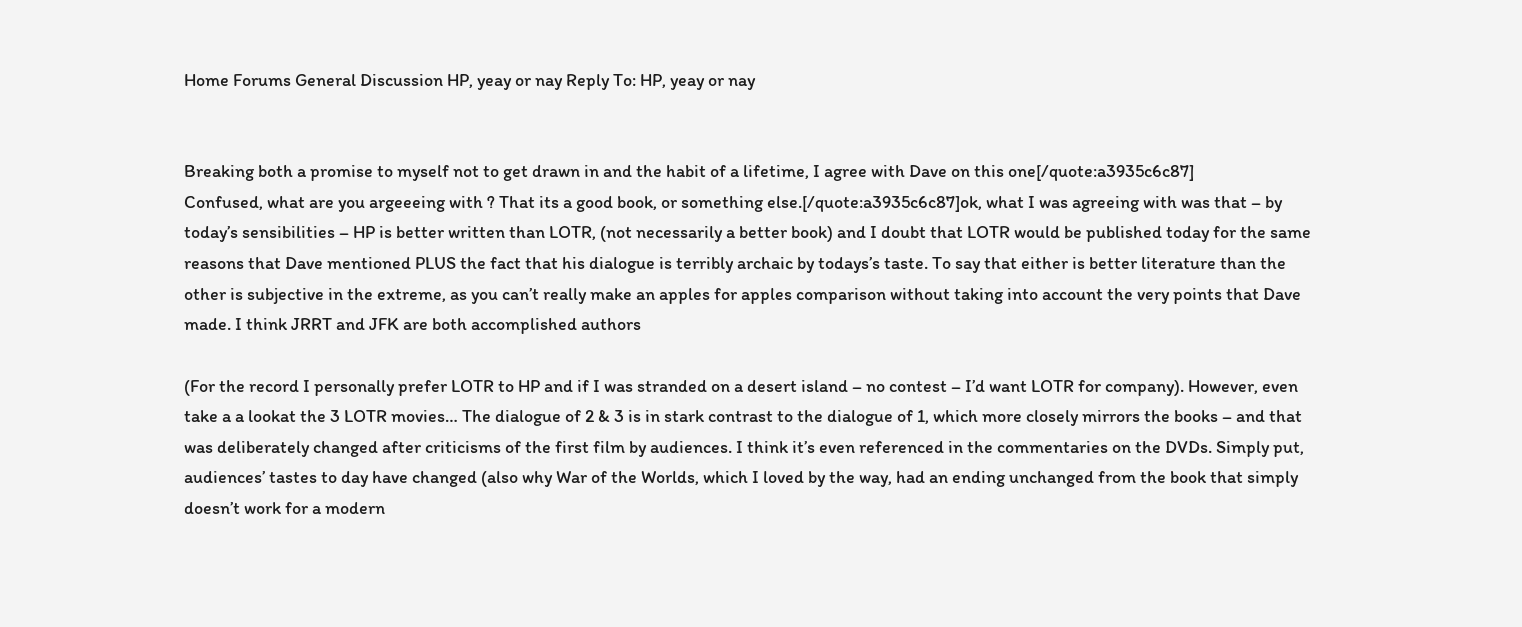Home Forums General Discussion HP, yeay or nay Reply To: HP, yeay or nay


Breaking both a promise to myself not to get drawn in and the habit of a lifetime, I agree with Dave on this one[/quote:a3935c6c87]
Confused, what are you argeeeing with ? That its a good book, or something else.[/quote:a3935c6c87]ok, what I was agreeing with was that – by today’s sensibilities – HP is better written than LOTR, (not necessarily a better book) and I doubt that LOTR would be published today for the same reasons that Dave mentioned PLUS the fact that his dialogue is terribly archaic by todays’s taste. To say that either is better literature than the other is subjective in the extreme, as you can’t really make an apples for apples comparison without taking into account the very points that Dave made. I think JRRT and JFK are both accomplished authors

(For the record I personally prefer LOTR to HP and if I was stranded on a desert island – no contest – I’d want LOTR for company). However, even take a a lookat the 3 LOTR movies… The dialogue of 2 & 3 is in stark contrast to the dialogue of 1, which more closely mirrors the books – and that was deliberately changed after criticisms of the first film by audiences. I think it’s even referenced in the commentaries on the DVDs. Simply put, audiences’ tastes to day have changed (also why War of the Worlds, which I loved by the way, had an ending unchanged from the book that simply doesn’t work for a modern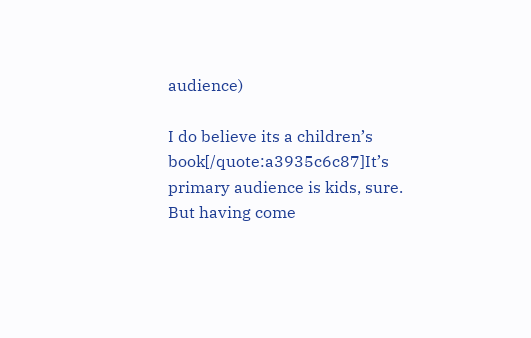audience)

I do believe its a children’s book[/quote:a3935c6c87]It’s primary audience is kids, sure. But having come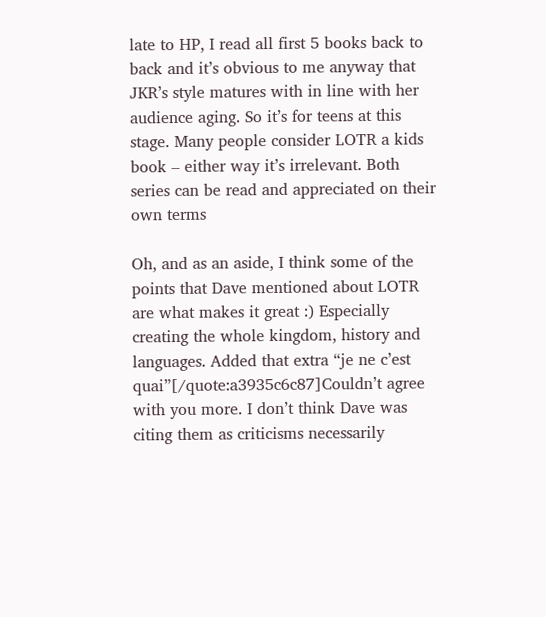late to HP, I read all first 5 books back to back and it’s obvious to me anyway that JKR’s style matures with in line with her audience aging. So it’s for teens at this stage. Many people consider LOTR a kids book – either way it’s irrelevant. Both series can be read and appreciated on their own terms

Oh, and as an aside, I think some of the points that Dave mentioned about LOTR are what makes it great :) Especially creating the whole kingdom, history and languages. Added that extra “je ne c’est quai”[/quote:a3935c6c87]Couldn’t agree with you more. I don’t think Dave was citing them as criticisms necessarily